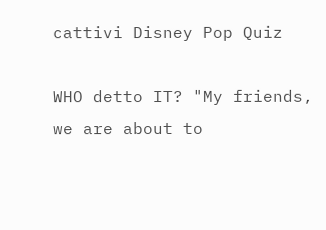cattivi Disney Pop Quiz

WHO detto IT? "My friends, we are about to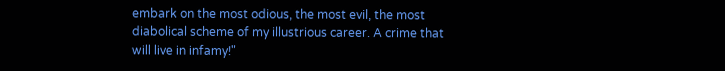embark on the most odious, the most evil, the most diabolical scheme of my illustrious career. A crime that will live in infamy!"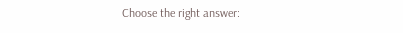Choose the right answer: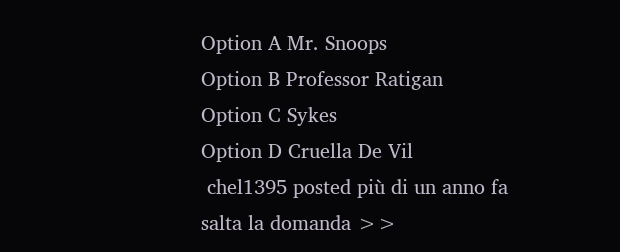Option A Mr. Snoops
Option B Professor Ratigan
Option C Sykes
Option D Cruella De Vil
 chel1395 posted più di un anno fa
salta la domanda >>